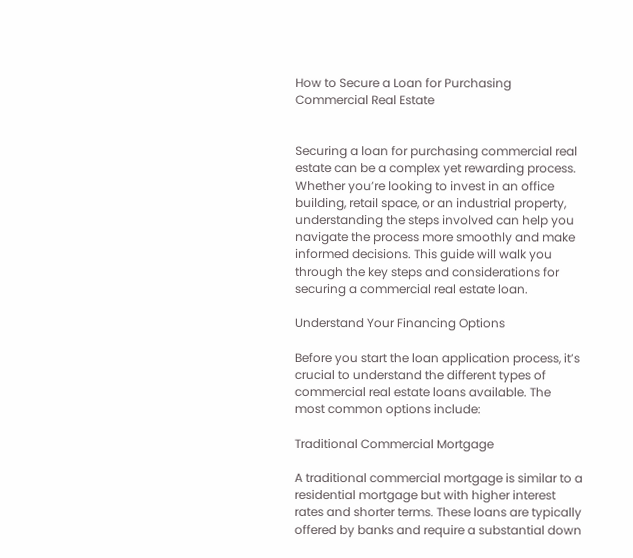How to Secure a Loan for Purchasing Commercial Real Estate


Securing a loan for purchasing commercial real estate can be a complex yet rewarding process. Whether you’re looking to invest in an office building, retail space, or an industrial property, understanding the steps involved can help you navigate the process more smoothly and make informed decisions. This guide will walk you through the key steps and considerations for securing a commercial real estate loan.

Understand Your Financing Options

Before you start the loan application process, it’s crucial to understand the different types of commercial real estate loans available. The most common options include:

Traditional Commercial Mortgage

A traditional commercial mortgage is similar to a residential mortgage but with higher interest rates and shorter terms. These loans are typically offered by banks and require a substantial down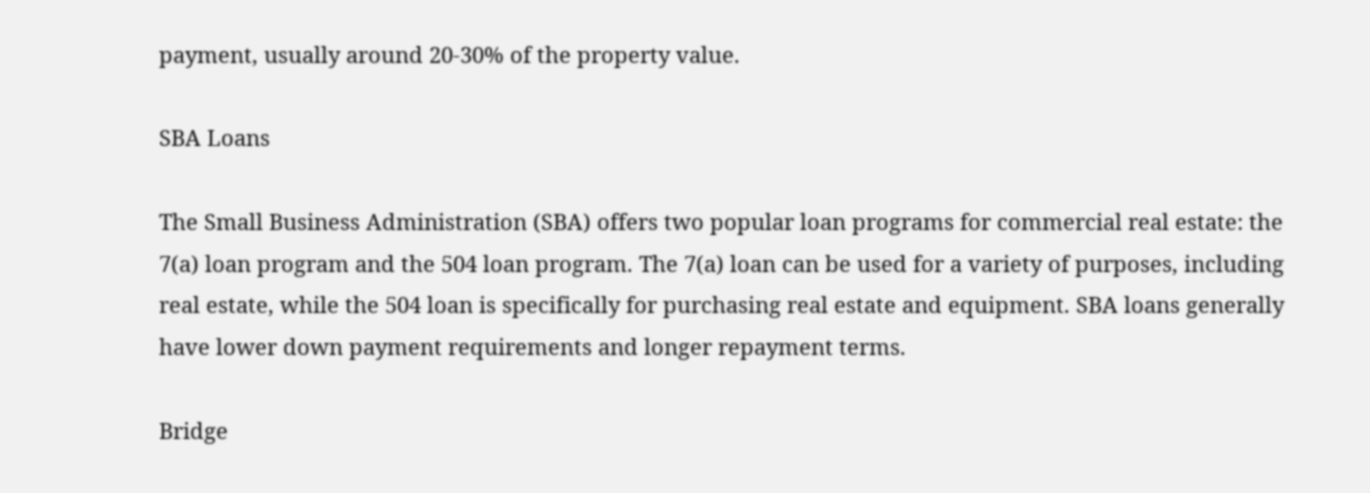payment, usually around 20-30% of the property value.

SBA Loans

The Small Business Administration (SBA) offers two popular loan programs for commercial real estate: the 7(a) loan program and the 504 loan program. The 7(a) loan can be used for a variety of purposes, including real estate, while the 504 loan is specifically for purchasing real estate and equipment. SBA loans generally have lower down payment requirements and longer repayment terms.

Bridge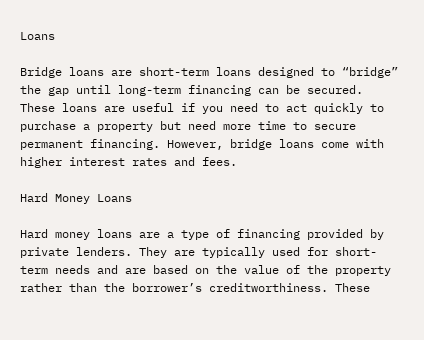Loans

Bridge loans are short-term loans designed to “bridge” the gap until long-term financing can be secured. These loans are useful if you need to act quickly to purchase a property but need more time to secure permanent financing. However, bridge loans come with higher interest rates and fees.

Hard Money Loans

Hard money loans are a type of financing provided by private lenders. They are typically used for short-term needs and are based on the value of the property rather than the borrower’s creditworthiness. These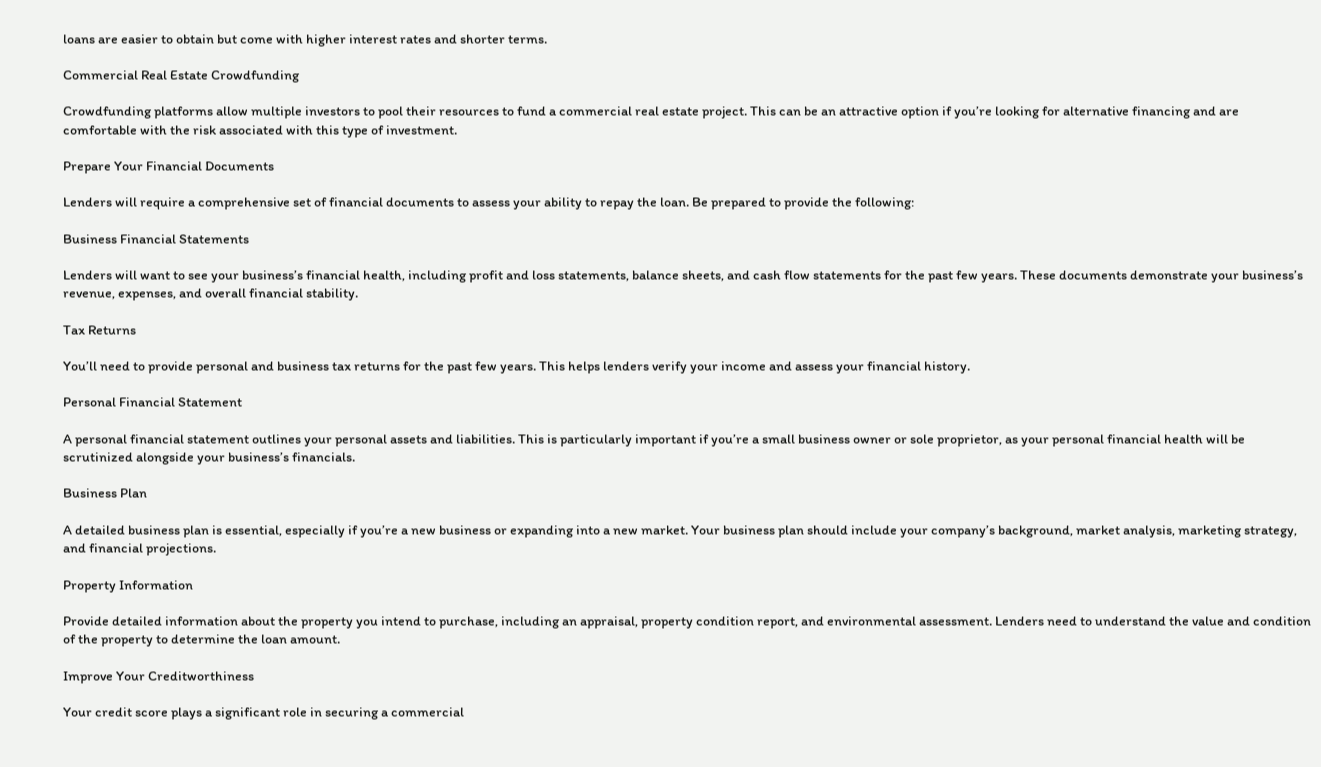loans are easier to obtain but come with higher interest rates and shorter terms.

Commercial Real Estate Crowdfunding

Crowdfunding platforms allow multiple investors to pool their resources to fund a commercial real estate project. This can be an attractive option if you’re looking for alternative financing and are comfortable with the risk associated with this type of investment.

Prepare Your Financial Documents

Lenders will require a comprehensive set of financial documents to assess your ability to repay the loan. Be prepared to provide the following:

Business Financial Statements

Lenders will want to see your business’s financial health, including profit and loss statements, balance sheets, and cash flow statements for the past few years. These documents demonstrate your business’s revenue, expenses, and overall financial stability.

Tax Returns

You’ll need to provide personal and business tax returns for the past few years. This helps lenders verify your income and assess your financial history.

Personal Financial Statement

A personal financial statement outlines your personal assets and liabilities. This is particularly important if you’re a small business owner or sole proprietor, as your personal financial health will be scrutinized alongside your business’s financials.

Business Plan

A detailed business plan is essential, especially if you’re a new business or expanding into a new market. Your business plan should include your company’s background, market analysis, marketing strategy, and financial projections.

Property Information

Provide detailed information about the property you intend to purchase, including an appraisal, property condition report, and environmental assessment. Lenders need to understand the value and condition of the property to determine the loan amount.

Improve Your Creditworthiness

Your credit score plays a significant role in securing a commercial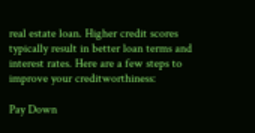real estate loan. Higher credit scores typically result in better loan terms and interest rates. Here are a few steps to improve your creditworthiness:

Pay Down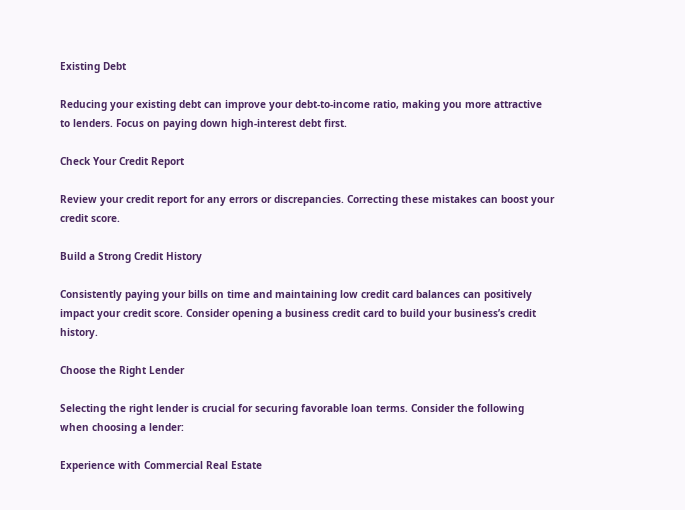Existing Debt

Reducing your existing debt can improve your debt-to-income ratio, making you more attractive to lenders. Focus on paying down high-interest debt first.

Check Your Credit Report

Review your credit report for any errors or discrepancies. Correcting these mistakes can boost your credit score.

Build a Strong Credit History

Consistently paying your bills on time and maintaining low credit card balances can positively impact your credit score. Consider opening a business credit card to build your business’s credit history.

Choose the Right Lender

Selecting the right lender is crucial for securing favorable loan terms. Consider the following when choosing a lender:

Experience with Commercial Real Estate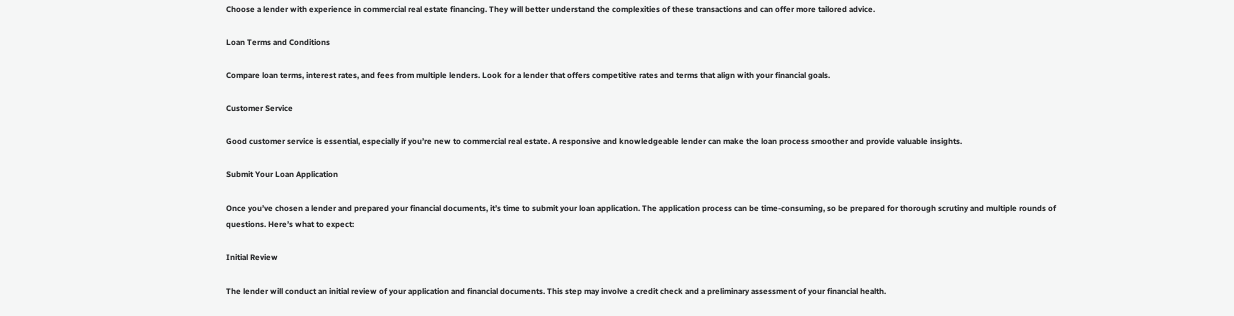Choose a lender with experience in commercial real estate financing. They will better understand the complexities of these transactions and can offer more tailored advice.

Loan Terms and Conditions

Compare loan terms, interest rates, and fees from multiple lenders. Look for a lender that offers competitive rates and terms that align with your financial goals.

Customer Service

Good customer service is essential, especially if you’re new to commercial real estate. A responsive and knowledgeable lender can make the loan process smoother and provide valuable insights.

Submit Your Loan Application

Once you’ve chosen a lender and prepared your financial documents, it’s time to submit your loan application. The application process can be time-consuming, so be prepared for thorough scrutiny and multiple rounds of questions. Here’s what to expect:

Initial Review

The lender will conduct an initial review of your application and financial documents. This step may involve a credit check and a preliminary assessment of your financial health.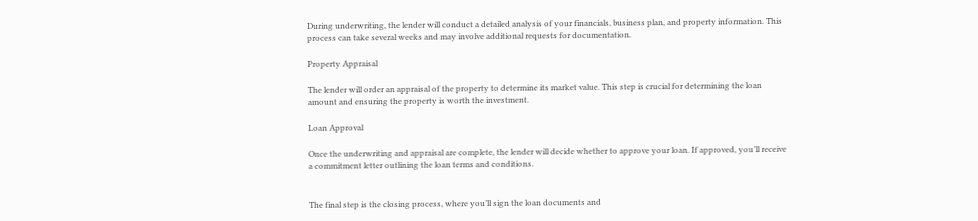During underwriting, the lender will conduct a detailed analysis of your financials, business plan, and property information. This process can take several weeks and may involve additional requests for documentation.

Property Appraisal

The lender will order an appraisal of the property to determine its market value. This step is crucial for determining the loan amount and ensuring the property is worth the investment.

Loan Approval

Once the underwriting and appraisal are complete, the lender will decide whether to approve your loan. If approved, you’ll receive a commitment letter outlining the loan terms and conditions.


The final step is the closing process, where you’ll sign the loan documents and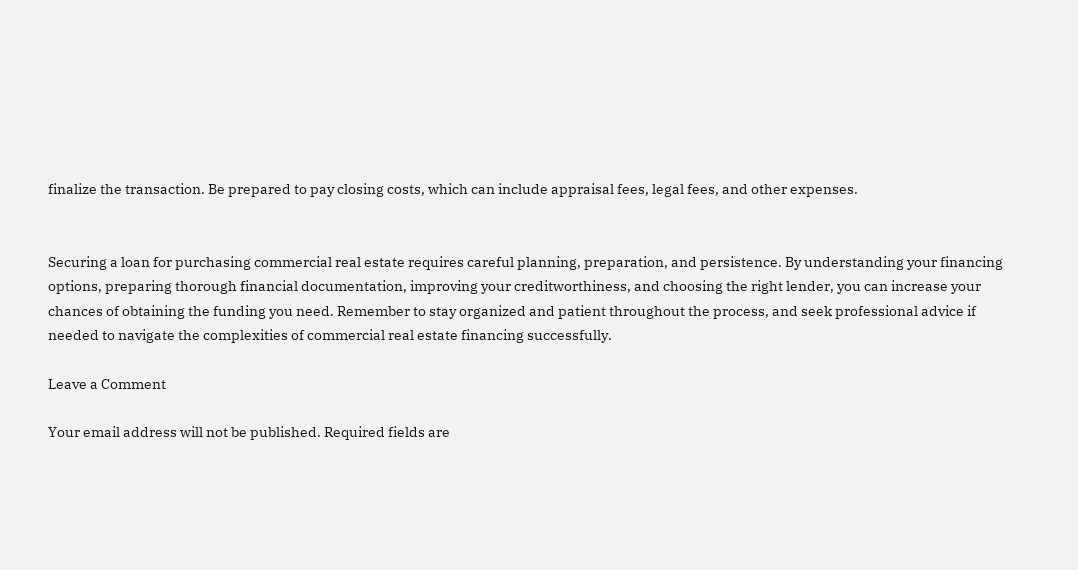finalize the transaction. Be prepared to pay closing costs, which can include appraisal fees, legal fees, and other expenses.


Securing a loan for purchasing commercial real estate requires careful planning, preparation, and persistence. By understanding your financing options, preparing thorough financial documentation, improving your creditworthiness, and choosing the right lender, you can increase your chances of obtaining the funding you need. Remember to stay organized and patient throughout the process, and seek professional advice if needed to navigate the complexities of commercial real estate financing successfully.

Leave a Comment

Your email address will not be published. Required fields are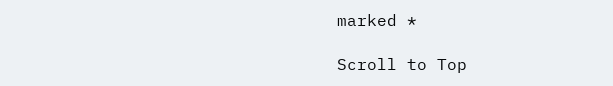marked *

Scroll to Top